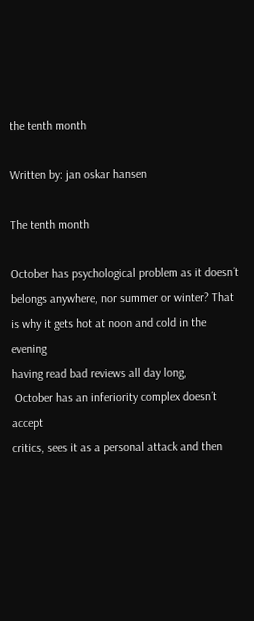the tenth month

Written by: jan oskar hansen

The tenth month

October has psychological problem as it doesn´t
belongs anywhere, nor summer or winter? That
is why it gets hot at noon and cold in the evening
having read bad reviews all day long,
 October has an inferiority complex doesn´t accept
critics, sees it as a personal attack and then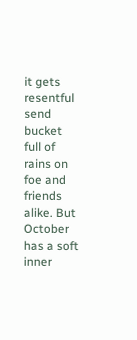it gets
resentful send bucket full of rains on foe and friends
alike. But October has a soft inner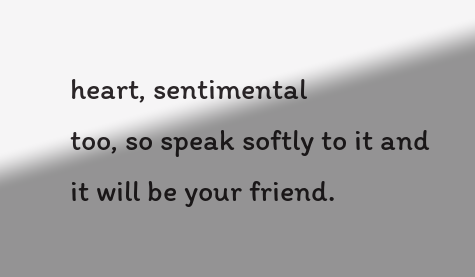heart, sentimental
too, so speak softly to it and it will be your friend.